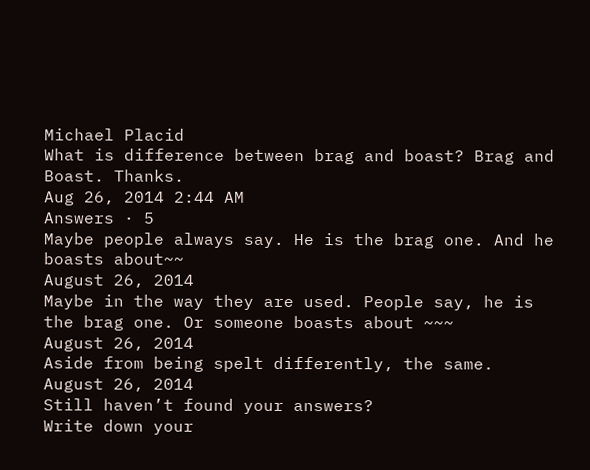Michael Placid
What is difference between brag and boast? Brag and Boast. Thanks.
Aug 26, 2014 2:44 AM
Answers · 5
Maybe people always say. He is the brag one. And he boasts about~~
August 26, 2014
Maybe in the way they are used. People say, he is the brag one. Or someone boasts about ~~~
August 26, 2014
Aside from being spelt differently, the same.
August 26, 2014
Still haven’t found your answers?
Write down your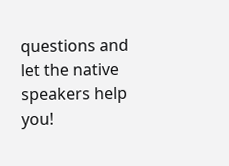questions and let the native speakers help you!